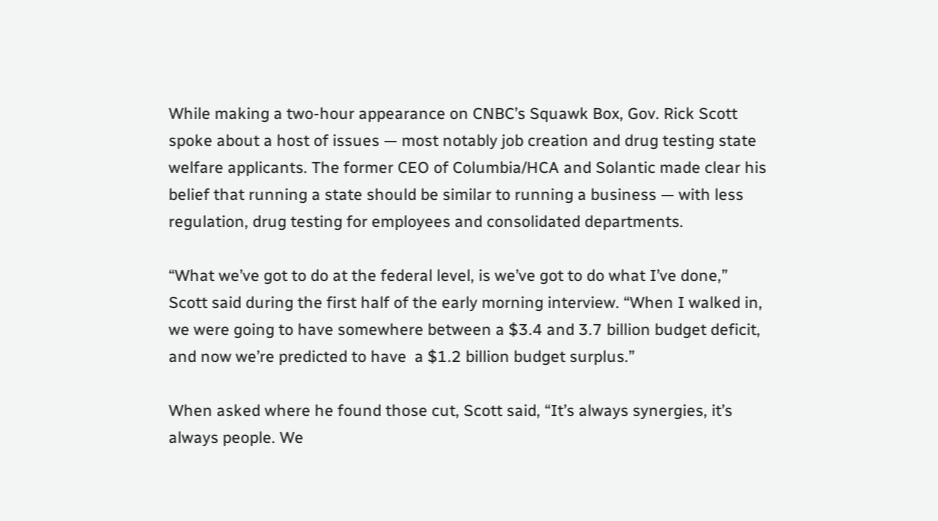While making a two-hour appearance on CNBC’s Squawk Box, Gov. Rick Scott spoke about a host of issues — most notably job creation and drug testing state welfare applicants. The former CEO of Columbia/HCA and Solantic made clear his belief that running a state should be similar to running a business — with less regulation, drug testing for employees and consolidated departments.

“What we’ve got to do at the federal level, is we’ve got to do what I’ve done,” Scott said during the first half of the early morning interview. “When I walked in, we were going to have somewhere between a $3.4 and 3.7 billion budget deficit, and now we’re predicted to have  a $1.2 billion budget surplus.”

When asked where he found those cut, Scott said, “It’s always synergies, it’s always people. We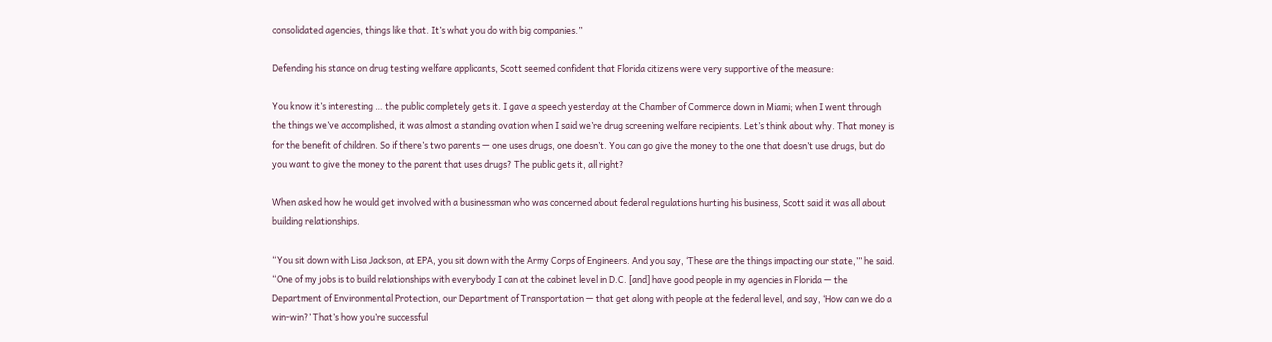consolidated agencies, things like that. It’s what you do with big companies.”

Defending his stance on drug testing welfare applicants, Scott seemed confident that Florida citizens were very supportive of the measure:

You know it’s interesting … the public completely gets it. I gave a speech yesterday at the Chamber of Commerce down in Miami; when I went through the things we’ve accomplished, it was almost a standing ovation when I said we’re drug screening welfare recipients. Let’s think about why. That money is for the benefit of children. So if there’s two parents — one uses drugs, one doesn’t. You can go give the money to the one that doesn’t use drugs, but do you want to give the money to the parent that uses drugs? The public gets it, all right?

When asked how he would get involved with a businessman who was concerned about federal regulations hurting his business, Scott said it was all about building relationships.

“You sit down with Lisa Jackson, at EPA, you sit down with the Army Corps of Engineers. And you say, ‘These are the things impacting our state,’” he said. “One of my jobs is to build relationships with everybody I can at the cabinet level in D.C. [and] have good people in my agencies in Florida — the Department of Environmental Protection, our Department of Transportation — that get along with people at the federal level, and say, ‘How can we do a win-win?’ That’s how you’re successful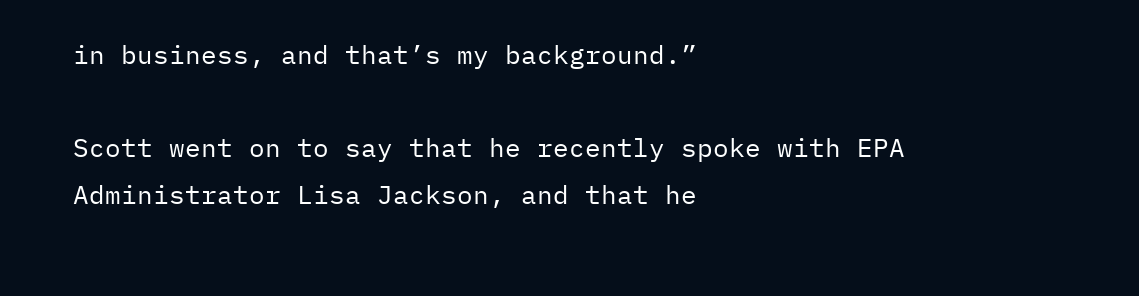in business, and that’s my background.”

Scott went on to say that he recently spoke with EPA Administrator Lisa Jackson, and that he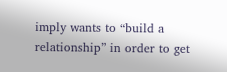imply wants to “build a relationship” in order to get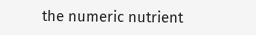the numeric nutrient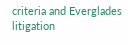criteria and Everglades litigation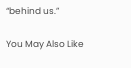“behind us.”

You May Also Like